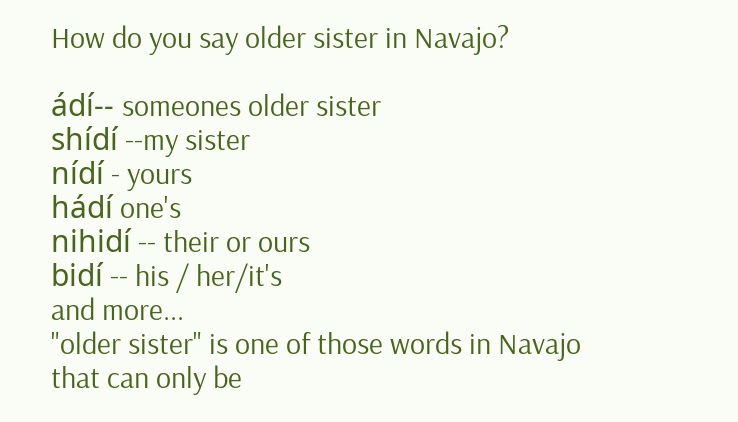How do you say older sister in Navajo?

ádí-- someones older sister
shídí --my sister
nídí - yours
hádí one's
nihidí -- their or ours
bidí -- his / her/it's
and more...
"older sister" is one of those words in Navajo that can only be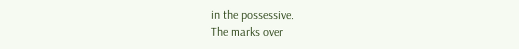in the possessive.
The marks over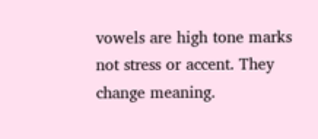vowels are high tone marks not stress or accent. They change meaning.